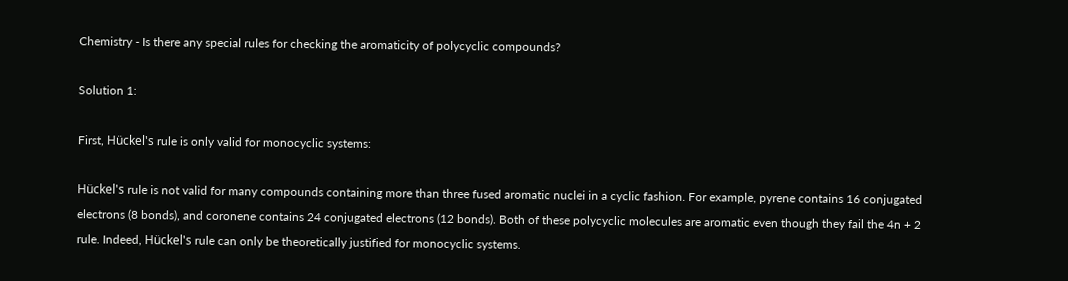Chemistry - Is there any special rules for checking the aromaticity of polycyclic compounds?

Solution 1:

First, Hückel's rule is only valid for monocyclic systems:

Hückel's rule is not valid for many compounds containing more than three fused aromatic nuclei in a cyclic fashion. For example, pyrene contains 16 conjugated electrons (8 bonds), and coronene contains 24 conjugated electrons (12 bonds). Both of these polycyclic molecules are aromatic even though they fail the 4n + 2 rule. Indeed, Hückel's rule can only be theoretically justified for monocyclic systems.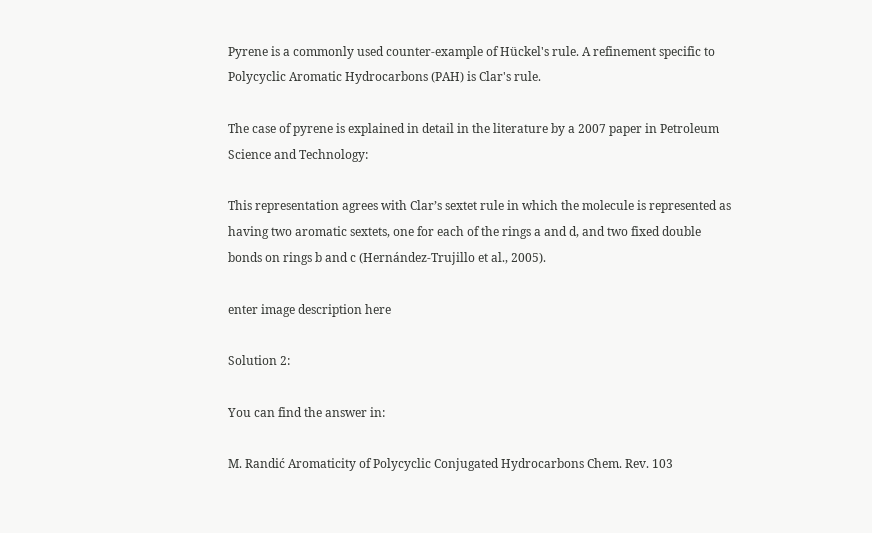Pyrene is a commonly used counter-example of Hückel's rule. A refinement specific to Polycyclic Aromatic Hydrocarbons (PAH) is Clar's rule.

The case of pyrene is explained in detail in the literature by a 2007 paper in Petroleum Science and Technology:

This representation agrees with Clar’s sextet rule in which the molecule is represented as having two aromatic sextets, one for each of the rings a and d, and two fixed double bonds on rings b and c (Hernández-Trujillo et al., 2005).

enter image description here

Solution 2:

You can find the answer in:

M. Randić Aromaticity of Polycyclic Conjugated Hydrocarbons Chem. Rev. 103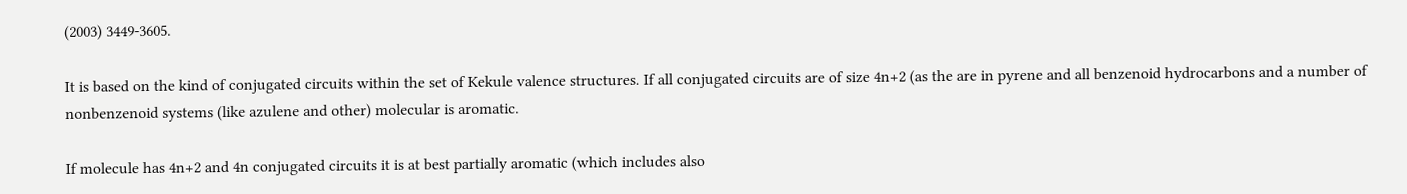(2003) 3449-3605.

It is based on the kind of conjugated circuits within the set of Kekule valence structures. If all conjugated circuits are of size 4n+2 (as the are in pyrene and all benzenoid hydrocarbons and a number of nonbenzenoid systems (like azulene and other) molecular is aromatic.

If molecule has 4n+2 and 4n conjugated circuits it is at best partially aromatic (which includes also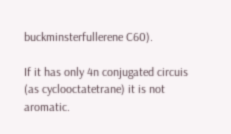buckminsterfullerene C60).

If it has only 4n conjugated circuis (as cyclooctatetrane) it is not aromatic.